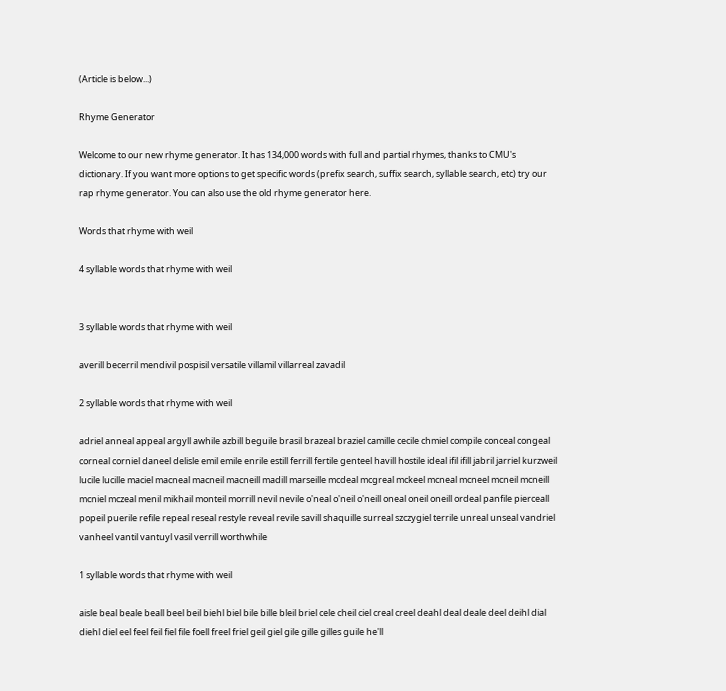(Article is below...)

Rhyme Generator

Welcome to our new rhyme generator. It has 134,000 words with full and partial rhymes, thanks to CMU's dictionary. If you want more options to get specific words (prefix search, suffix search, syllable search, etc) try our rap rhyme generator. You can also use the old rhyme generator here.

Words that rhyme with weil

4 syllable words that rhyme with weil


3 syllable words that rhyme with weil

averill becerril mendivil pospisil versatile villamil villarreal zavadil

2 syllable words that rhyme with weil

adriel anneal appeal argyll awhile azbill beguile brasil brazeal braziel camille cecile chmiel compile conceal congeal corneal corniel daneel delisle emil emile enrile estill ferrill fertile genteel havill hostile ideal ifil ifill jabril jarriel kurzweil lucile lucille maciel macneal macneil macneill madill marseille mcdeal mcgreal mckeel mcneal mcneel mcneil mcneill mcniel mczeal menil mikhail monteil morrill nevil nevile o'neal o'neil o'neill oneal oneil oneill ordeal panfile pierceall popeil puerile refile repeal reseal restyle reveal revile savill shaquille surreal szczygiel terrile unreal unseal vandriel vanheel vantil vantuyl vasil verrill worthwhile

1 syllable words that rhyme with weil

aisle beal beale beall beel beil biehl biel bile bille bleil briel cele cheil ciel creal creel deahl deal deale deel deihl dial diehl diel eel feel feil fiel file foell freel friel geil giel gile gille gilles guile he'll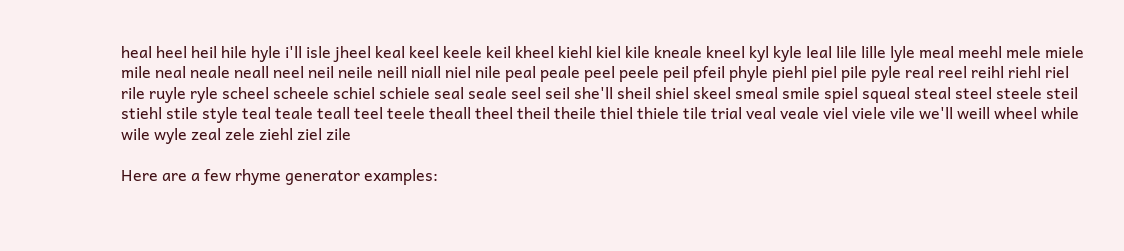heal heel heil hile hyle i'll isle jheel keal keel keele keil kheel kiehl kiel kile kneale kneel kyl kyle leal lile lille lyle meal meehl mele miele mile neal neale neall neel neil neile neill niall niel nile peal peale peel peele peil pfeil phyle piehl piel pile pyle real reel reihl riehl riel rile ruyle ryle scheel scheele schiel schiele seal seale seel seil she'll sheil shiel skeel smeal smile spiel squeal steal steel steele steil stiehl stile style teal teale teall teel teele theall theel theil theile thiel thiele tile trial veal veale viel viele vile we'll weill wheel while wile wyle zeal zele ziehl ziel zile

Here are a few rhyme generator examples: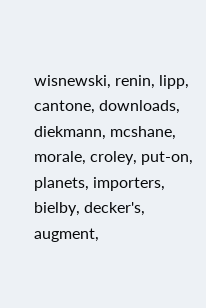wisnewski, renin, lipp, cantone, downloads, diekmann, mcshane, morale, croley, put-on, planets, importers, bielby, decker's, augment,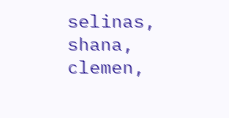selinas, shana, clemen,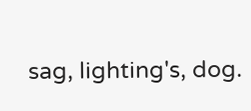sag, lighting's, dog.